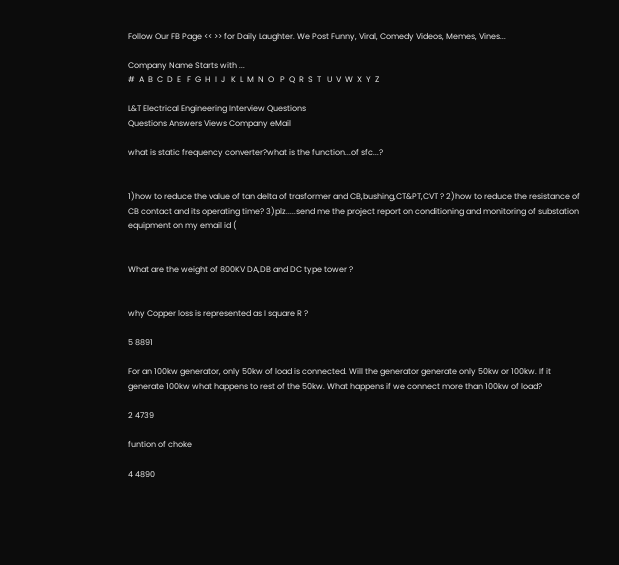Follow Our FB Page << >> for Daily Laughter. We Post Funny, Viral, Comedy Videos, Memes, Vines...

Company Name Starts with ...
#  A  B  C  D  E   F  G  H  I  J   K  L  M  N  O   P  Q  R  S  T   U  V  W  X  Y  Z

L&T Electrical Engineering Interview Questions
Questions Answers Views Company eMail

what is static frequency converter?what is the function...of sfc...?


1)how to reduce the value of tan delta of trasformer and CB,bushing,CT&PT,CVT ? 2)how to reduce the resistance of CB contact and its operating time? 3)plz.....send me the project report on conditioning and monitoring of substation equipment on my email id (


What are the weight of 800KV DA,DB and DC type tower ?


why Copper loss is represented as I square R ?

5 8891

For an 100kw generator, only 50kw of load is connected. Will the generator generate only 50kw or 100kw. If it generate 100kw what happens to rest of the 50kw. What happens if we connect more than 100kw of load?

2 4739

funtion of choke

4 4890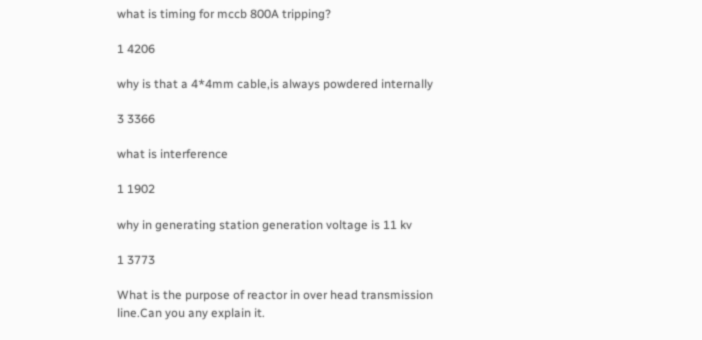what is timing for mccb 800A tripping?

1 4206

why is that a 4*4mm cable,is always powdered internally

3 3366

what is interference

1 1902

why in generating station generation voltage is 11 kv

1 3773

What is the purpose of reactor in over head transmission line.Can you any explain it.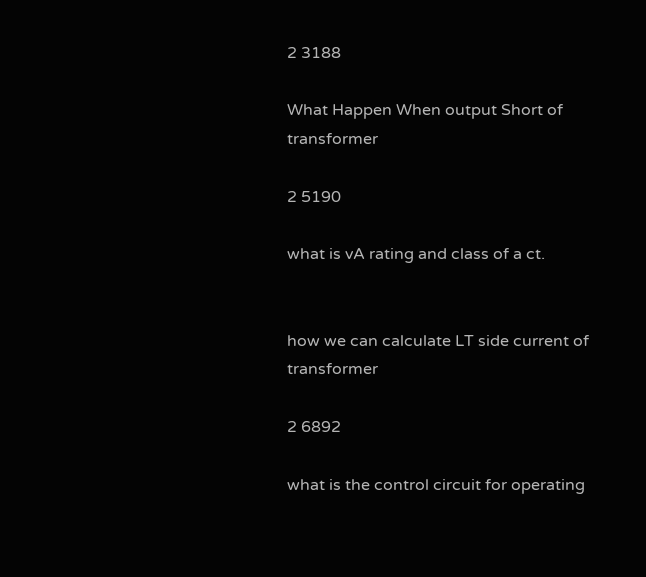2 3188

What Happen When output Short of transformer

2 5190

what is vA rating and class of a ct.


how we can calculate LT side current of transformer

2 6892

what is the control circuit for operating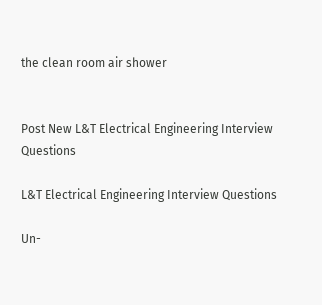the clean room air shower


Post New L&T Electrical Engineering Interview Questions

L&T Electrical Engineering Interview Questions

Un-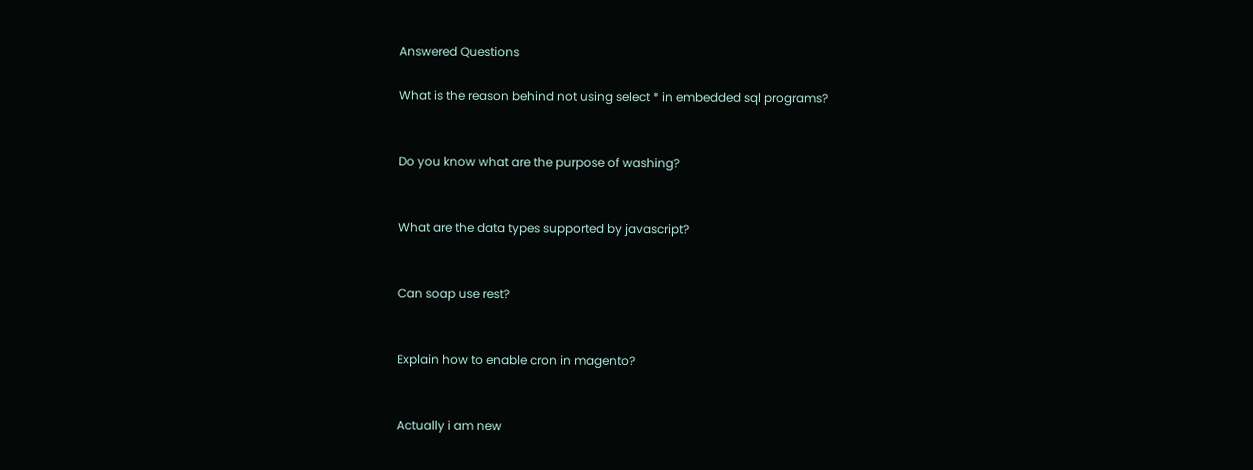Answered Questions

What is the reason behind not using select * in embedded sql programs?


Do you know what are the purpose of washing?


What are the data types supported by javascript?


Can soap use rest?


Explain how to enable cron in magento?


Actually i am new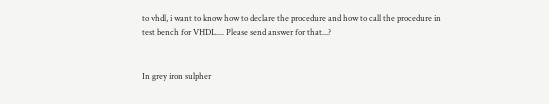to vhdl, i want to know how to declare the procedure and how to call the procedure in test bench for VHDL.... Please send answer for that...?


In grey iron sulpher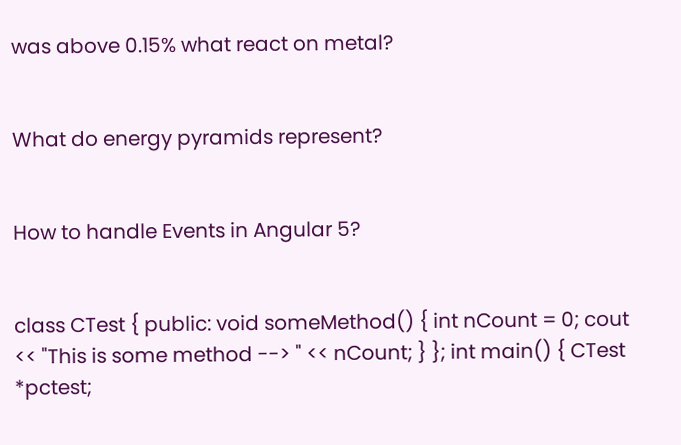was above 0.15% what react on metal?


What do energy pyramids represent?


How to handle Events in Angular 5?


class CTest { public: void someMethod() { int nCount = 0; cout << "This is some method --> " << nCount; } }; int main() { CTest *pctest;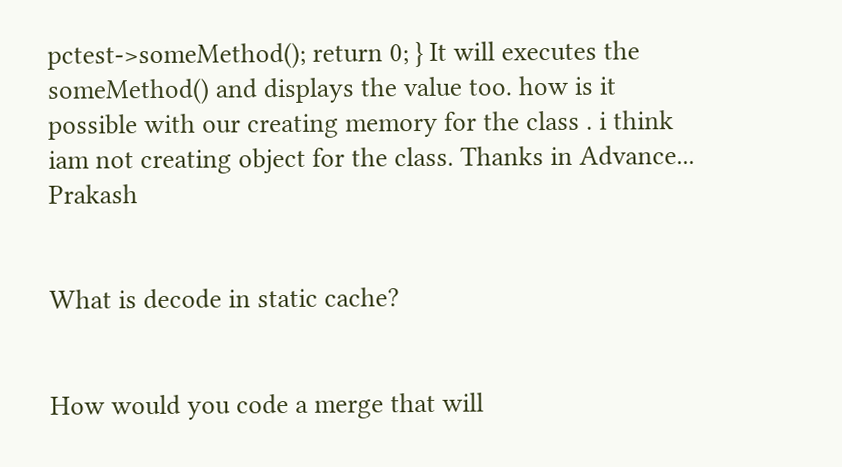pctest->someMethod(); return 0; } It will executes the someMethod() and displays the value too. how is it possible with our creating memory for the class . i think iam not creating object for the class. Thanks in Advance... Prakash


What is decode in static cache?


How would you code a merge that will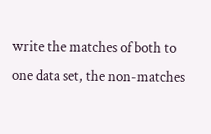write the matches of both to one data set, the non-matches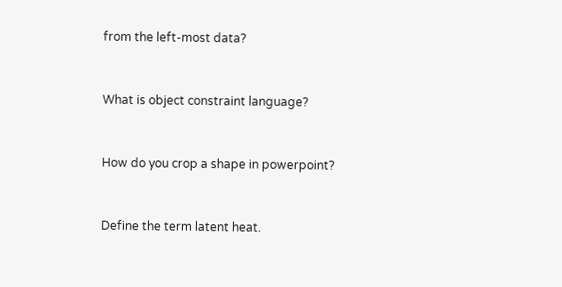from the left-most data?


What is object constraint language?


How do you crop a shape in powerpoint?


Define the term latent heat.